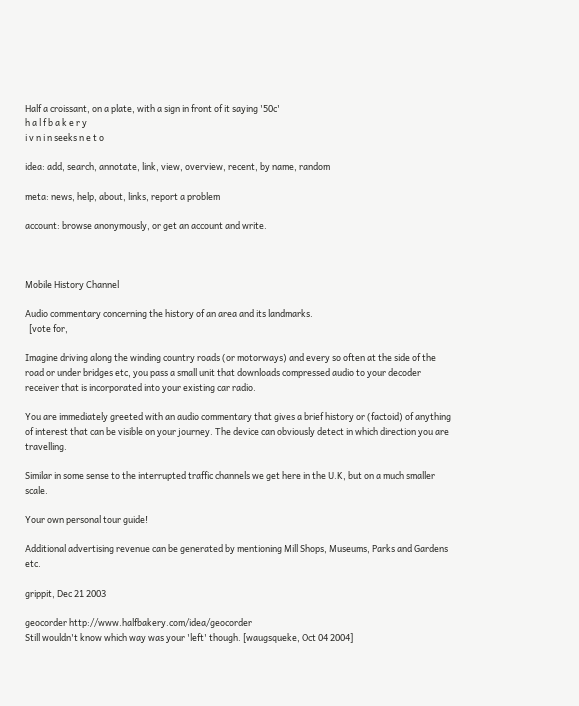Half a croissant, on a plate, with a sign in front of it saying '50c'
h a l f b a k e r y
i v n i n seeks n e t o

idea: add, search, annotate, link, view, overview, recent, by name, random

meta: news, help, about, links, report a problem

account: browse anonymously, or get an account and write.



Mobile History Channel

Audio commentary concerning the history of an area and its landmarks.
  [vote for,

Imagine driving along the winding country roads (or motorways) and every so often at the side of the road or under bridges etc, you pass a small unit that downloads compressed audio to your decoder receiver that is incorporated into your existing car radio.

You are immediately greeted with an audio commentary that gives a brief history or (factoid) of anything of interest that can be visible on your journey. The device can obviously detect in which direction you are travelling.

Similar in some sense to the interrupted traffic channels we get here in the U.K, but on a much smaller scale.

Your own personal tour guide!

Additional advertising revenue can be generated by mentioning Mill Shops, Museums, Parks and Gardens etc.

grippit, Dec 21 2003

geocorder http://www.halfbakery.com/idea/geocorder
Still wouldn't know which way was your 'left' though. [waugsqueke, Oct 04 2004]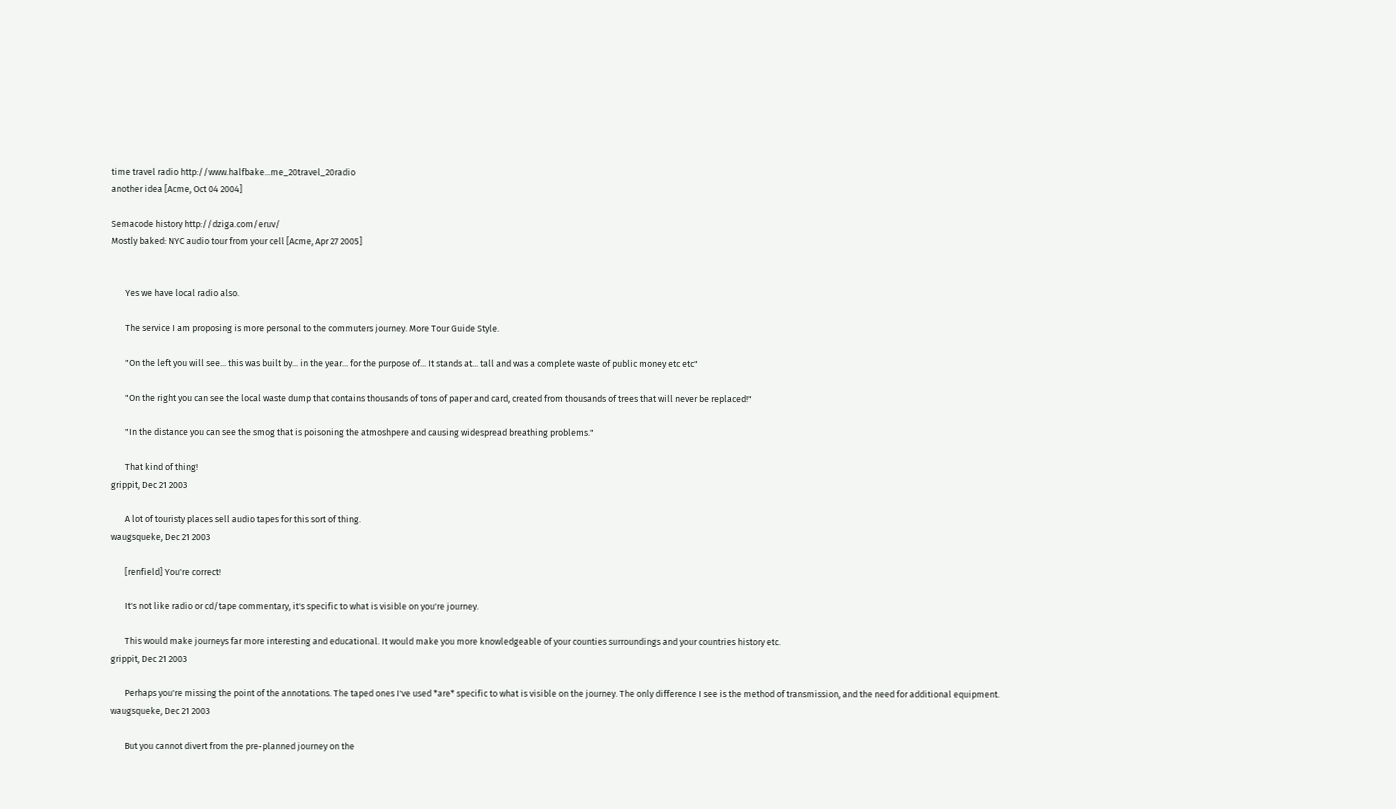time travel radio http://www.halfbake...me_20travel_20radio
another idea [Acme, Oct 04 2004]

Semacode history http://dziga.com/eruv/
Mostly baked: NYC audio tour from your cell [Acme, Apr 27 2005]


       Yes we have local radio also.

       The service I am proposing is more personal to the commuters journey. More Tour Guide Style.

       "On the left you will see... this was built by... in the year... for the purpose of... It stands at... tall and was a complete waste of public money etc etc"

       "On the right you can see the local waste dump that contains thousands of tons of paper and card, created from thousands of trees that will never be replaced!"

       "In the distance you can see the smog that is poisoning the atmoshpere and causing widespread breathing problems."

       That kind of thing!
grippit, Dec 21 2003

       A lot of touristy places sell audio tapes for this sort of thing.
waugsqueke, Dec 21 2003

       [renfield] You're correct!

       It's not like radio or cd/tape commentary, it's specific to what is visible on you're journey.

       This would make journeys far more interesting and educational. It would make you more knowledgeable of your counties surroundings and your countries history etc.
grippit, Dec 21 2003

       Perhaps you're missing the point of the annotations. The taped ones I've used *are* specific to what is visible on the journey. The only difference I see is the method of transmission, and the need for additional equipment.
waugsqueke, Dec 21 2003

       But you cannot divert from the pre-planned journey on the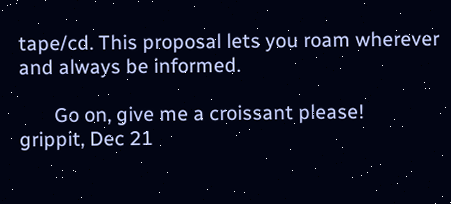tape/cd. This proposal lets you roam wherever and always be informed.

       Go on, give me a croissant please!
grippit, Dec 21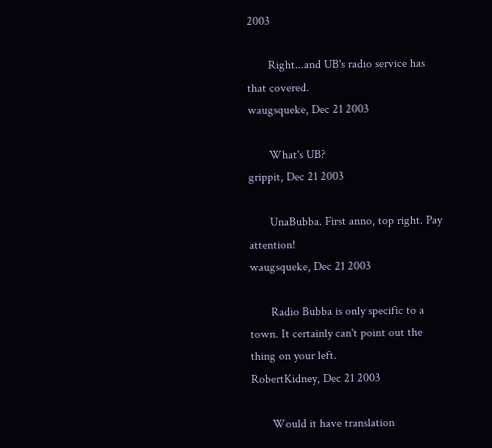2003

       Right...and UB's radio service has that covered.
waugsqueke, Dec 21 2003

       What's UB?
grippit, Dec 21 2003

       UnaBubba. First anno, top right. Pay attention!
waugsqueke, Dec 21 2003

       Radio Bubba is only specific to a town. It certainly can't point out the thing on your left.
RobertKidney, Dec 21 2003

       Would it have translation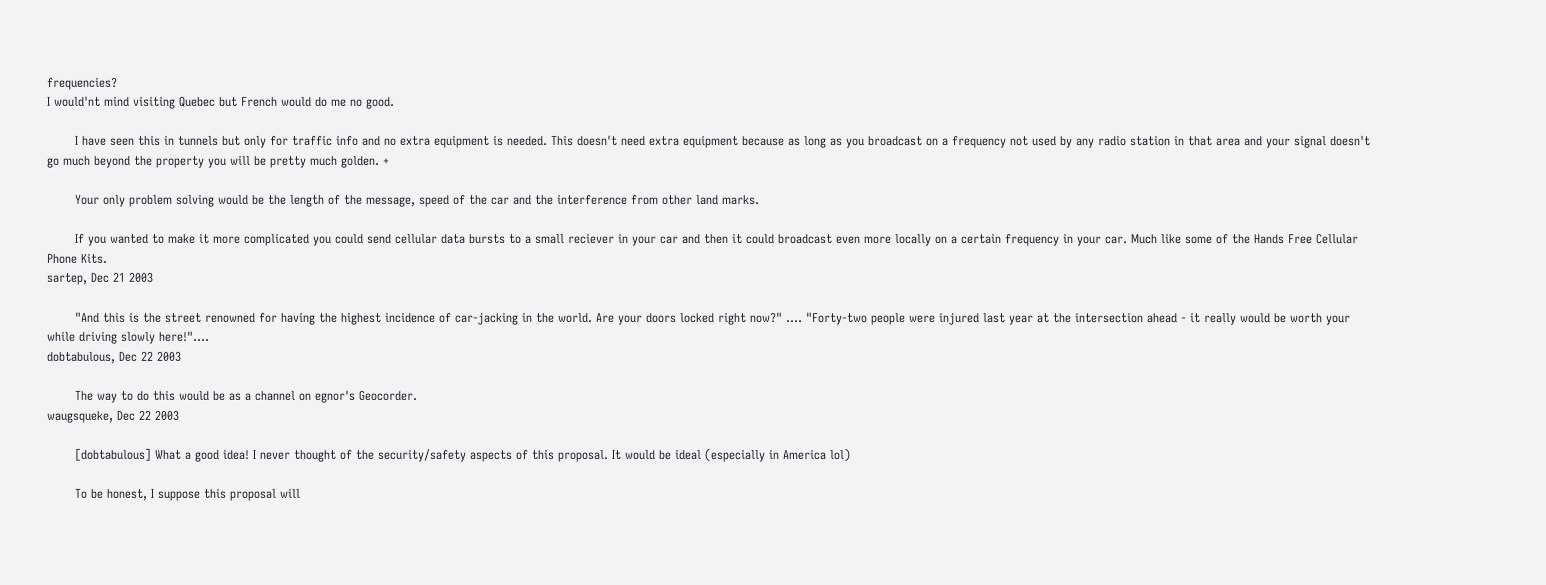frequencies?
I would'nt mind visiting Quebec but French would do me no good.

       I have seen this in tunnels but only for traffic info and no extra equipment is needed. This doesn't need extra equipment because as long as you broadcast on a frequency not used by any radio station in that area and your signal doesn't go much beyond the property you will be pretty much golden. +

       Your only problem solving would be the length of the message, speed of the car and the interference from other land marks.

       If you wanted to make it more complicated you could send cellular data bursts to a small reciever in your car and then it could broadcast even more locally on a certain frequency in your car. Much like some of the Hands Free Cellular Phone Kits.
sartep, Dec 21 2003

       "And this is the street renowned for having the highest incidence of car-jacking in the world. Are your doors locked right now?" .... "Forty-two people were injured last year at the intersection ahead - it really would be worth your while driving slowly here!"....
dobtabulous, Dec 22 2003

       The way to do this would be as a channel on egnor's Geocorder.
waugsqueke, Dec 22 2003

       [dobtabulous] What a good idea! I never thought of the security/safety aspects of this proposal. It would be ideal (especially in America lol)

       To be honest, I suppose this proposal will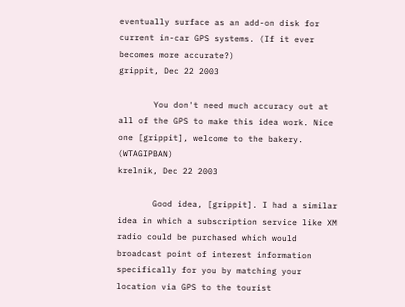eventually surface as an add-on disk for current in-car GPS systems. (If it ever becomes more accurate?)
grippit, Dec 22 2003

       You don't need much accuracy out at all of the GPS to make this idea work. Nice one [grippit], welcome to the bakery. (WTAGIPBAN)
krelnik, Dec 22 2003

       Good idea, [grippit]. I had a similar idea in which a subscription service like XM radio could be purchased which would broadcast point of interest information specifically for you by matching your location via GPS to the tourist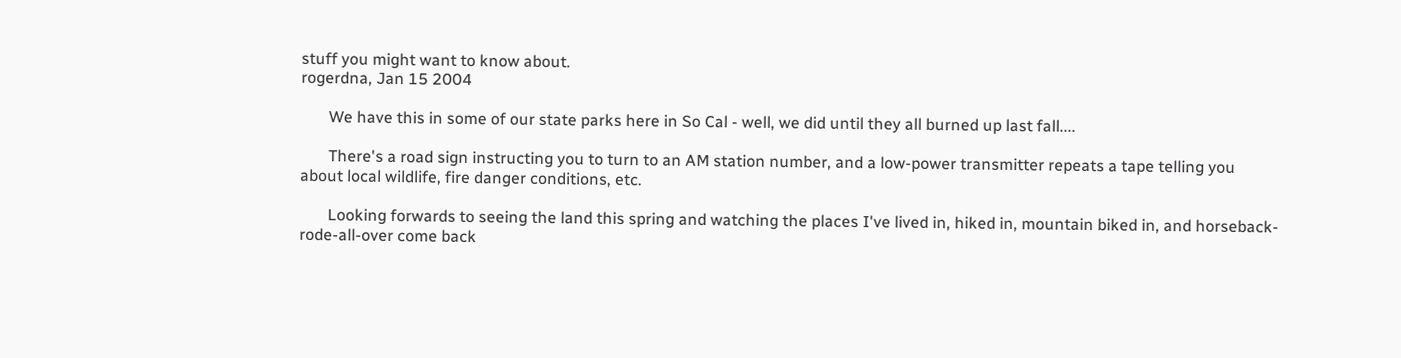stuff you might want to know about.
rogerdna, Jan 15 2004

       We have this in some of our state parks here in So Cal - well, we did until they all burned up last fall....

       There's a road sign instructing you to turn to an AM station number, and a low-power transmitter repeats a tape telling you about local wildlife, fire danger conditions, etc.

       Looking forwards to seeing the land this spring and watching the places I've lived in, hiked in, mountain biked in, and horseback-rode-all-over come back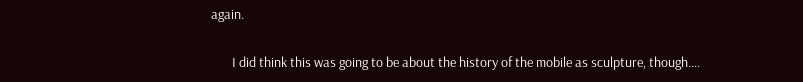again.

       I did think this was going to be about the history of the mobile as sculpture, though....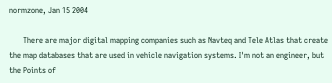normzone, Jan 15 2004

       There are major digital mapping companies such as Navteq and Tele Atlas that create the map databases that are used in vehicle navigation systems. I'm not an engineer, but the Points of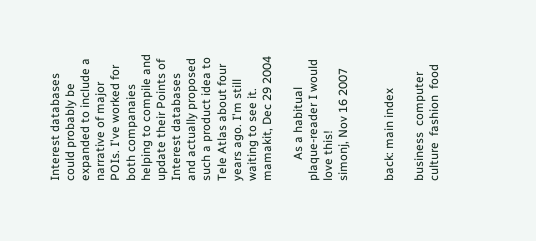Interest databases could probably be expanded to include a narrative of major POIs. I've worked for both companaies helping to compile and update their Points of Interest databases and actually proposed such a product idea to Tele Atlas about four years ago. I'm still waiting to see it.
mamakit, Dec 29 2004

       As a habitual plaque-reader I would love this!
simonj, Nov 16 2007


back: main index

business  computer  culture  fashion  food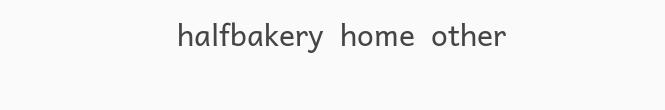halfbakery  home  other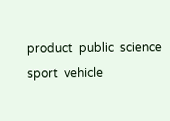product  public  science  sport  vehicle